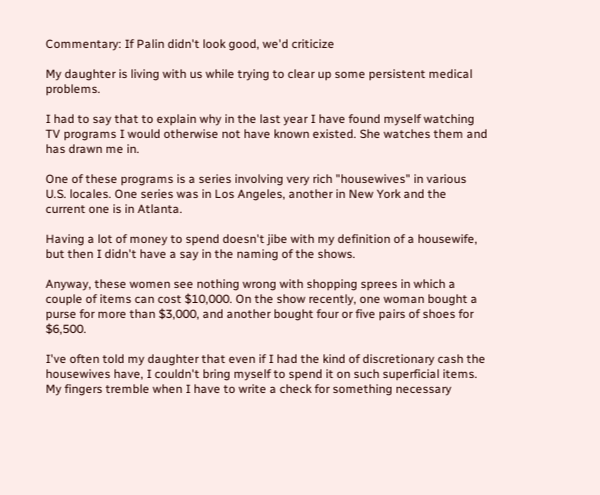Commentary: If Palin didn't look good, we'd criticize

My daughter is living with us while trying to clear up some persistent medical problems.

I had to say that to explain why in the last year I have found myself watching TV programs I would otherwise not have known existed. She watches them and has drawn me in.

One of these programs is a series involving very rich "housewives" in various U.S. locales. One series was in Los Angeles, another in New York and the current one is in Atlanta.

Having a lot of money to spend doesn't jibe with my definition of a housewife, but then I didn't have a say in the naming of the shows.

Anyway, these women see nothing wrong with shopping sprees in which a couple of items can cost $10,000. On the show recently, one woman bought a purse for more than $3,000, and another bought four or five pairs of shoes for $6,500.

I've often told my daughter that even if I had the kind of discretionary cash the housewives have, I couldn't bring myself to spend it on such superficial items. My fingers tremble when I have to write a check for something necessary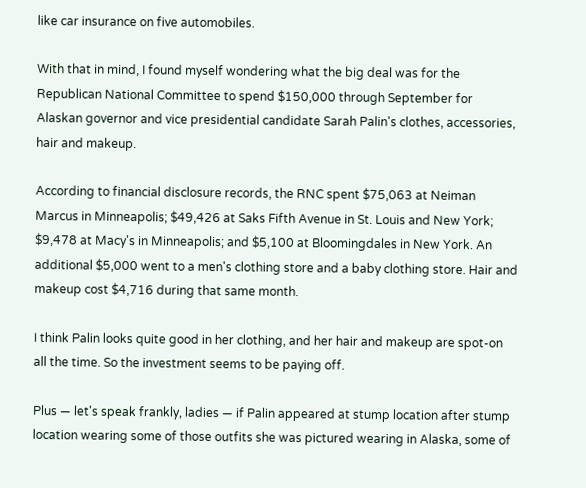like car insurance on five automobiles.

With that in mind, I found myself wondering what the big deal was for the Republican National Committee to spend $150,000 through September for Alaskan governor and vice presidential candidate Sarah Palin's clothes, accessories, hair and makeup.

According to financial disclosure records, the RNC spent $75,063 at Neiman Marcus in Minneapolis; $49,426 at Saks Fifth Avenue in St. Louis and New York; $9,478 at Macy's in Minneapolis; and $5,100 at Bloomingdales in New York. An additional $5,000 went to a men's clothing store and a baby clothing store. Hair and makeup cost $4,716 during that same month.

I think Palin looks quite good in her clothing, and her hair and makeup are spot-on all the time. So the investment seems to be paying off.

Plus — let's speak frankly, ladies — if Palin appeared at stump location after stump location wearing some of those outfits she was pictured wearing in Alaska, some of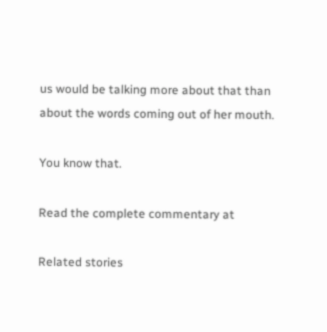us would be talking more about that than about the words coming out of her mouth.

You know that.

Read the complete commentary at

Related stories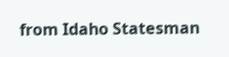from Idaho Statesman